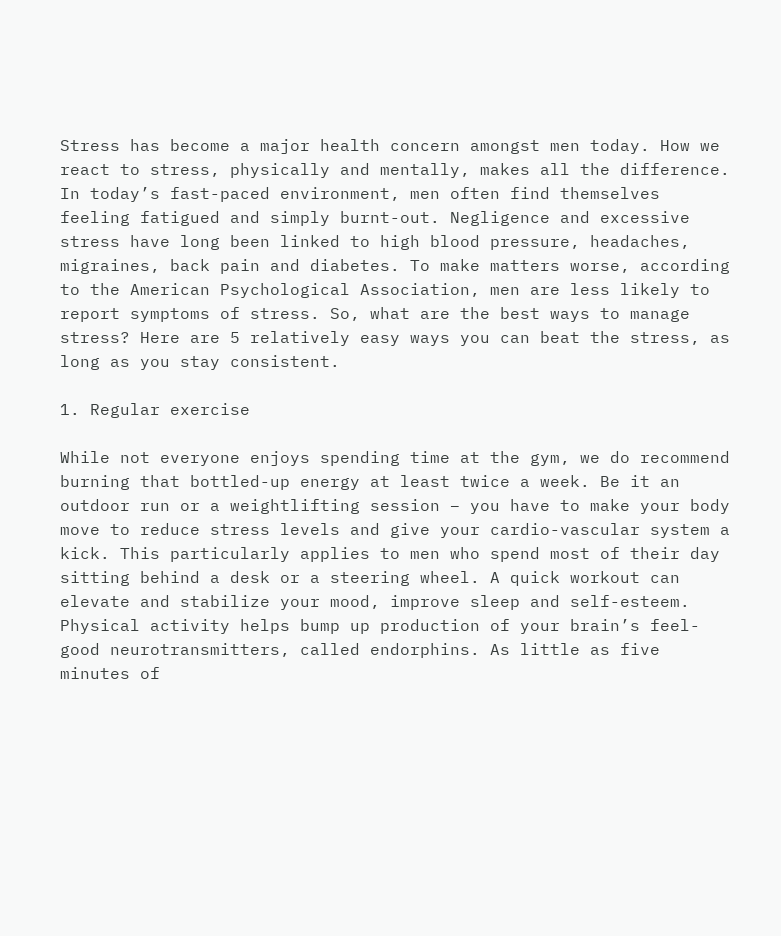Stress has become a major health concern amongst men today. How we react to stress, physically and mentally, makes all the difference. In today’s fast-paced environment, men often find themselves feeling fatigued and simply burnt-out. Negligence and excessive stress have long been linked to high blood pressure, headaches, migraines, back pain and diabetes. To make matters worse, according to the American Psychological Association, men are less likely to report symptoms of stress. So, what are the best ways to manage stress? Here are 5 relatively easy ways you can beat the stress, as long as you stay consistent.

1. Regular exercise

While not everyone enjoys spending time at the gym, we do recommend burning that bottled-up energy at least twice a week. Be it an outdoor run or a weightlifting session – you have to make your body move to reduce stress levels and give your cardio-vascular system a kick. This particularly applies to men who spend most of their day sitting behind a desk or a steering wheel. A quick workout can elevate and stabilize your mood, improve sleep and self-esteem. Physical activity helps bump up production of your brain’s feel-good neurotransmitters, called endorphins. As little as five minutes of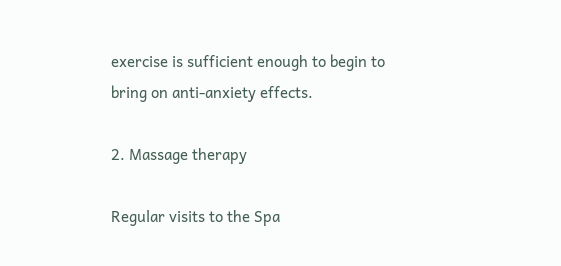exercise is sufficient enough to begin to bring on anti-anxiety effects.

2. Massage therapy

Regular visits to the Spa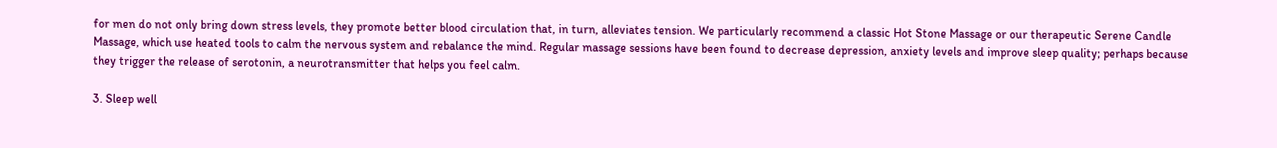for men do not only bring down stress levels, they promote better blood circulation that, in turn, alleviates tension. We particularly recommend a classic Hot Stone Massage or our therapeutic Serene Candle Massage, which use heated tools to calm the nervous system and rebalance the mind. Regular massage sessions have been found to decrease depression, anxiety levels and improve sleep quality; perhaps because they trigger the release of serotonin, a neurotransmitter that helps you feel calm.

3. Sleep well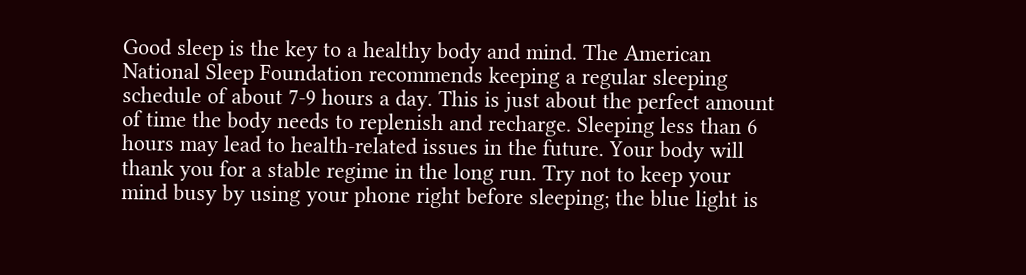Good sleep is the key to a healthy body and mind. The American National Sleep Foundation recommends keeping a regular sleeping schedule of about 7-9 hours a day. This is just about the perfect amount of time the body needs to replenish and recharge. Sleeping less than 6 hours may lead to health-related issues in the future. Your body will thank you for a stable regime in the long run. Try not to keep your mind busy by using your phone right before sleeping; the blue light is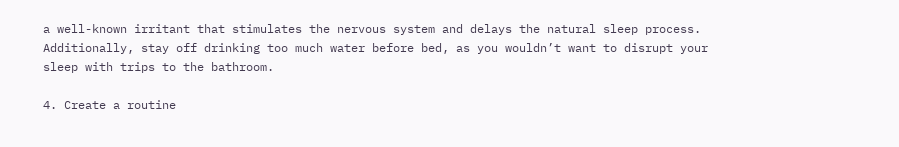a well-known irritant that stimulates the nervous system and delays the natural sleep process. Additionally, stay off drinking too much water before bed, as you wouldn’t want to disrupt your sleep with trips to the bathroom.

4. Create a routine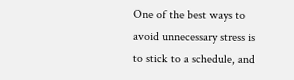One of the best ways to avoid unnecessary stress is to stick to a schedule, and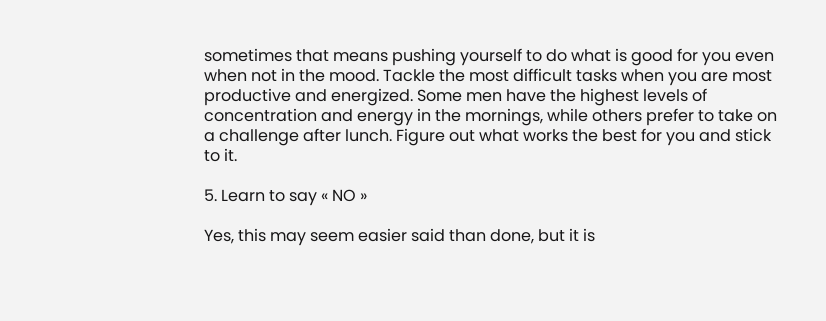sometimes that means pushing yourself to do what is good for you even when not in the mood. Tackle the most difficult tasks when you are most productive and energized. Some men have the highest levels of concentration and energy in the mornings, while others prefer to take on a challenge after lunch. Figure out what works the best for you and stick to it.

5. Learn to say « NO »

Yes, this may seem easier said than done, but it is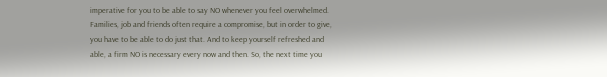imperative for you to be able to say NO whenever you feel overwhelmed. Families, job and friends often require a compromise, but in order to give, you have to be able to do just that. And to keep yourself refreshed and able, a firm NO is necessary every now and then. So, the next time you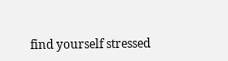find yourself stressed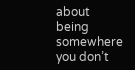about being somewhere you don’t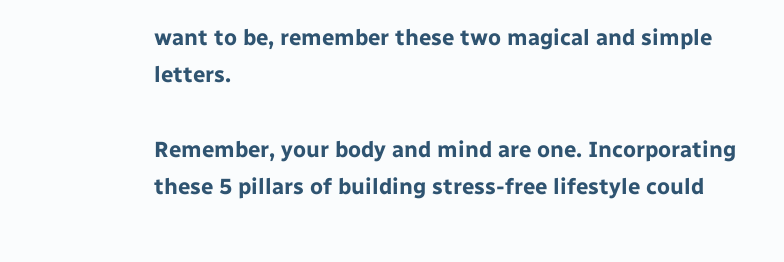want to be, remember these two magical and simple letters.

Remember, your body and mind are one. Incorporating these 5 pillars of building stress-free lifestyle could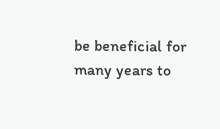be beneficial for many years to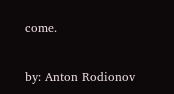come.


by: Anton Rodionov